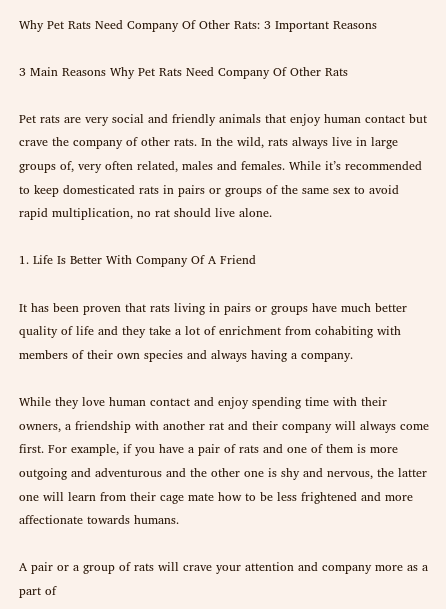Why Pet Rats Need Company Of Other Rats: 3 Important Reasons

3 Main Reasons Why Pet Rats Need Company Of Other Rats

Pet rats are very social and friendly animals that enjoy human contact but crave the company of other rats. In the wild, rats always live in large groups of, very often related, males and females. While it’s recommended to keep domesticated rats in pairs or groups of the same sex to avoid rapid multiplication, no rat should live alone.

1. Life Is Better With Company Of A Friend

It has been proven that rats living in pairs or groups have much better quality of life and they take a lot of enrichment from cohabiting with members of their own species and always having a company.

While they love human contact and enjoy spending time with their owners, a friendship with another rat and their company will always come first. For example, if you have a pair of rats and one of them is more outgoing and adventurous and the other one is shy and nervous, the latter one will learn from their cage mate how to be less frightened and more affectionate towards humans.

A pair or a group of rats will crave your attention and company more as a part of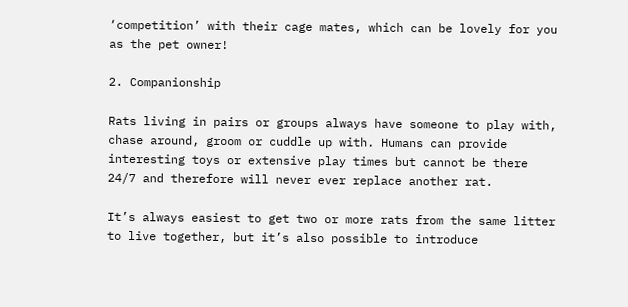‘competition’ with their cage mates, which can be lovely for you as the pet owner!

2. Companionship

Rats living in pairs or groups always have someone to play with, chase around, groom or cuddle up with. Humans can provide interesting toys or extensive play times but cannot be there 24/7 and therefore will never ever replace another rat.

It’s always easiest to get two or more rats from the same litter to live together, but it’s also possible to introduce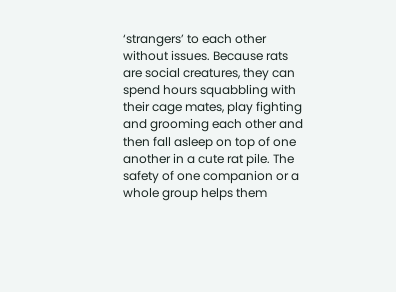‘strangers’ to each other without issues. Because rats are social creatures, they can spend hours squabbling with their cage mates, play fighting and grooming each other and then fall asleep on top of one another in a cute rat pile. The safety of one companion or a whole group helps them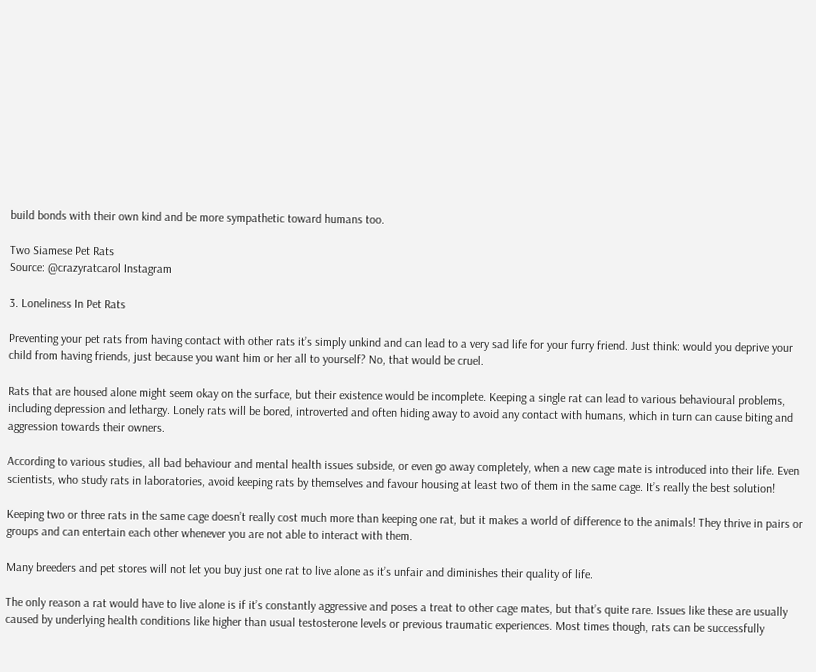build bonds with their own kind and be more sympathetic toward humans too.

Two Siamese Pet Rats
Source: @crazyratcarol Instagram

3. Loneliness In Pet Rats

Preventing your pet rats from having contact with other rats it’s simply unkind and can lead to a very sad life for your furry friend. Just think: would you deprive your child from having friends, just because you want him or her all to yourself? No, that would be cruel.

Rats that are housed alone might seem okay on the surface, but their existence would be incomplete. Keeping a single rat can lead to various behavioural problems, including depression and lethargy. Lonely rats will be bored, introverted and often hiding away to avoid any contact with humans, which in turn can cause biting and aggression towards their owners.

According to various studies, all bad behaviour and mental health issues subside, or even go away completely, when a new cage mate is introduced into their life. Even scientists, who study rats in laboratories, avoid keeping rats by themselves and favour housing at least two of them in the same cage. It’s really the best solution!

Keeping two or three rats in the same cage doesn’t really cost much more than keeping one rat, but it makes a world of difference to the animals! They thrive in pairs or groups and can entertain each other whenever you are not able to interact with them.

Many breeders and pet stores will not let you buy just one rat to live alone as it’s unfair and diminishes their quality of life.

The only reason a rat would have to live alone is if it’s constantly aggressive and poses a treat to other cage mates, but that’s quite rare. Issues like these are usually caused by underlying health conditions like higher than usual testosterone levels or previous traumatic experiences. Most times though, rats can be successfully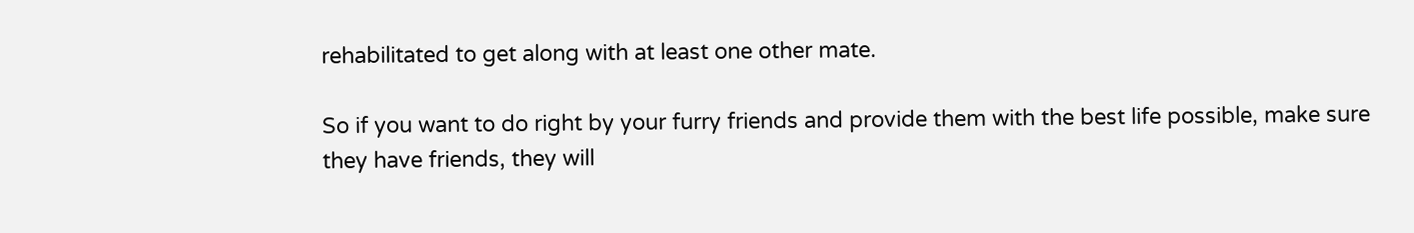rehabilitated to get along with at least one other mate.

So if you want to do right by your furry friends and provide them with the best life possible, make sure they have friends, they will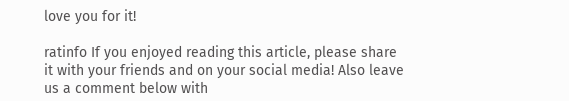love you for it!

ratinfo If you enjoyed reading this article, please share it with your friends and on your social media! Also leave us a comment below with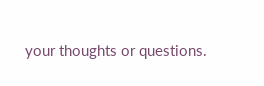your thoughts or questions.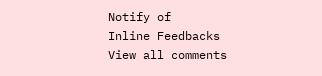Notify of
Inline Feedbacks
View all comments